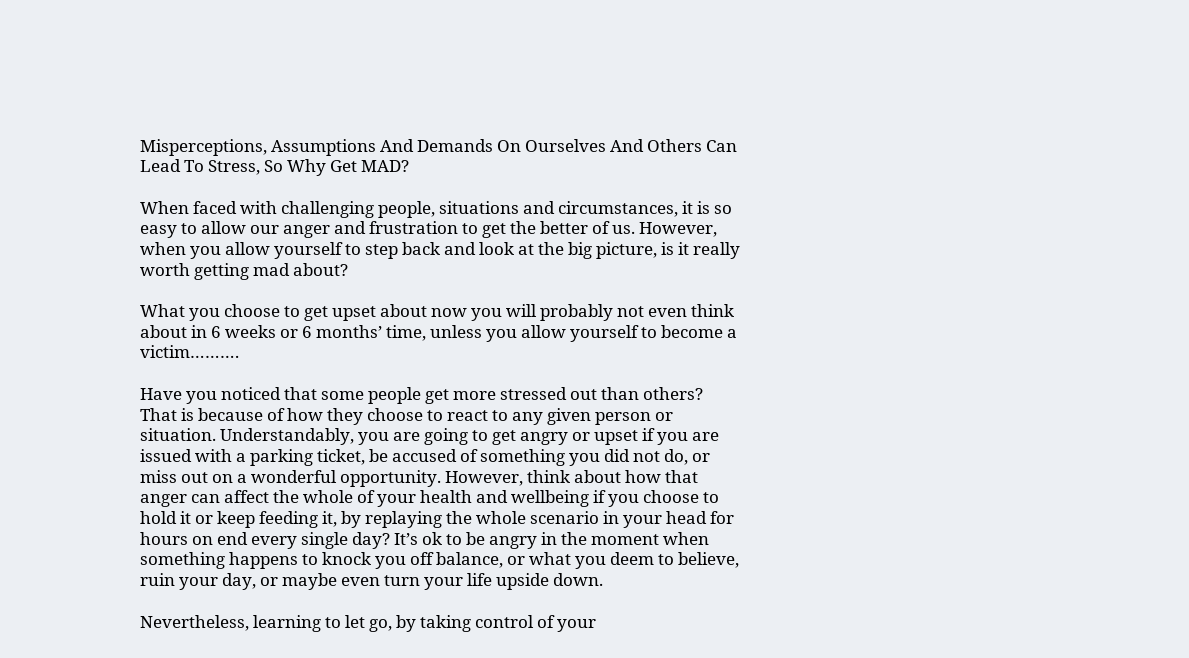Misperceptions, Assumptions And Demands On Ourselves And Others Can Lead To Stress, So Why Get MAD?

When faced with challenging people, situations and circumstances, it is so easy to allow our anger and frustration to get the better of us. However, when you allow yourself to step back and look at the big picture, is it really worth getting mad about?

What you choose to get upset about now you will probably not even think about in 6 weeks or 6 months’ time, unless you allow yourself to become a victim……….

Have you noticed that some people get more stressed out than others? That is because of how they choose to react to any given person or situation. Understandably, you are going to get angry or upset if you are issued with a parking ticket, be accused of something you did not do, or miss out on a wonderful opportunity. However, think about how that anger can affect the whole of your health and wellbeing if you choose to hold it or keep feeding it, by replaying the whole scenario in your head for hours on end every single day? It’s ok to be angry in the moment when something happens to knock you off balance, or what you deem to believe, ruin your day, or maybe even turn your life upside down.

Nevertheless, learning to let go, by taking control of your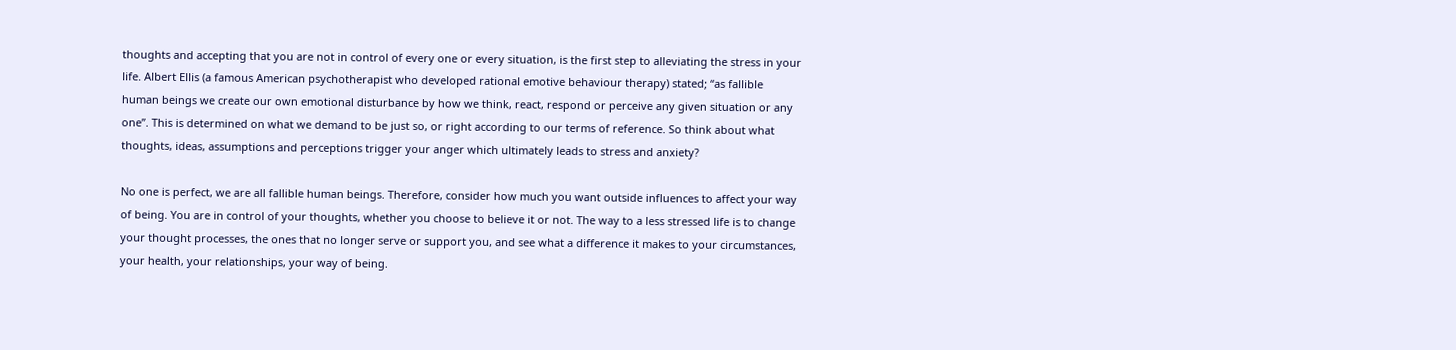thoughts and accepting that you are not in control of every one or every situation, is the first step to alleviating the stress in your life. Albert Ellis (a famous American psychotherapist who developed rational emotive behaviour therapy) stated; “as fallible human beings we create our own emotional disturbance by how we think, react, respond or perceive any given situation or any one”. This is determined on what we demand to be just so, or right according to our terms of reference. So think about what thoughts, ideas, assumptions and perceptions trigger your anger which ultimately leads to stress and anxiety?

No one is perfect, we are all fallible human beings. Therefore, consider how much you want outside influences to affect your way of being. You are in control of your thoughts, whether you choose to believe it or not. The way to a less stressed life is to change your thought processes, the ones that no longer serve or support you, and see what a difference it makes to your circumstances, your health, your relationships, your way of being.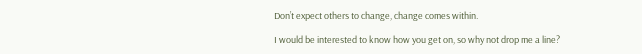Don’t expect others to change, change comes within.

I would be interested to know how you get on, so why not drop me a line?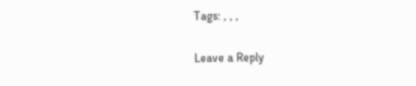Tags: , , ,

Leave a Reply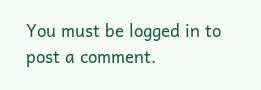You must be logged in to post a comment.